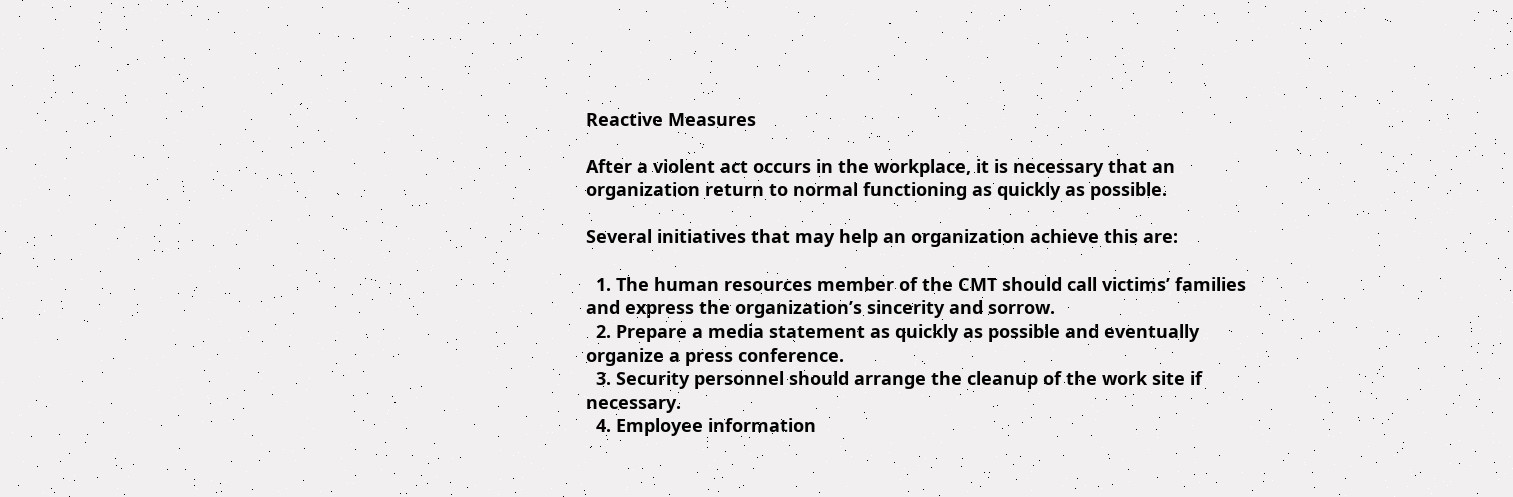Reactive Measures

After a violent act occurs in the workplace, it is necessary that an organization return to normal functioning as quickly as possible.

Several initiatives that may help an organization achieve this are:

  1. The human resources member of the CMT should call victims’ families and express the organization’s sincerity and sorrow.
  2. Prepare a media statement as quickly as possible and eventually organize a press conference.
  3. Security personnel should arrange the cleanup of the work site if necessary.
  4. Employee information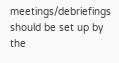meetings/debriefings should be set up by the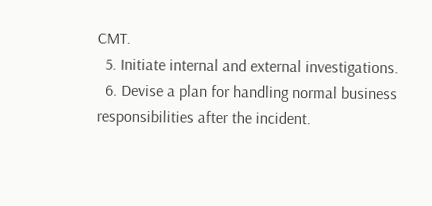CMT.
  5. Initiate internal and external investigations.
  6. Devise a plan for handling normal business responsibilities after the incident.